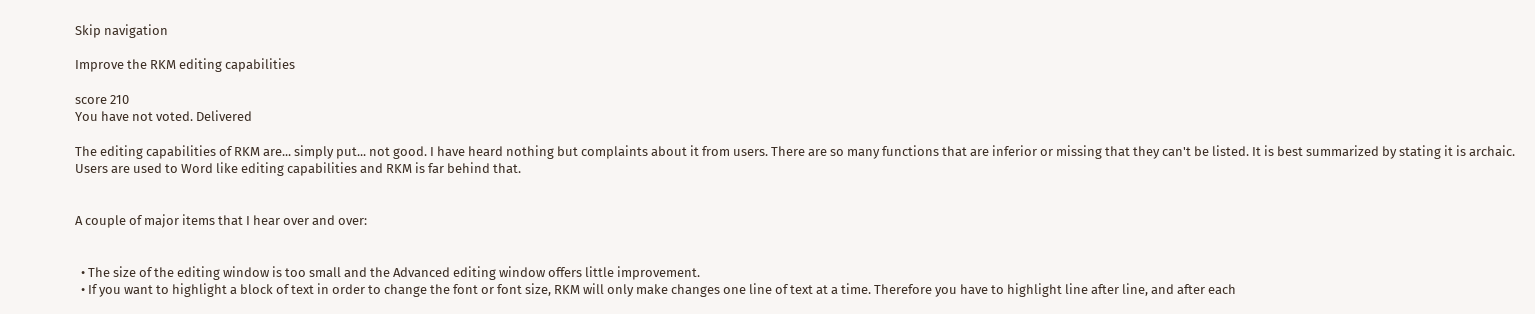Skip navigation

Improve the RKM editing capabilities

score 210
You have not voted. Delivered

The editing capabilities of RKM are... simply put... not good. I have heard nothing but complaints about it from users. There are so many functions that are inferior or missing that they can't be listed. It is best summarized by stating it is archaic. Users are used to Word like editing capabilities and RKM is far behind that.


A couple of major items that I hear over and over:


  • The size of the editing window is too small and the Advanced editing window offers little improvement.
  • If you want to highlight a block of text in order to change the font or font size, RKM will only make changes one line of text at a time. Therefore you have to highlight line after line, and after each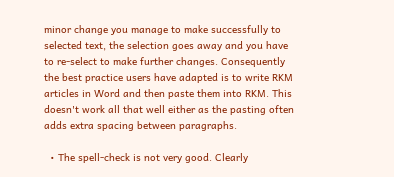minor change you manage to make successfully to selected text, the selection goes away and you have to re-select to make further changes. Consequently the best practice users have adapted is to write RKM articles in Word and then paste them into RKM. This doesn't work all that well either as the pasting often adds extra spacing between paragraphs.

  • The spell-check is not very good. Clearly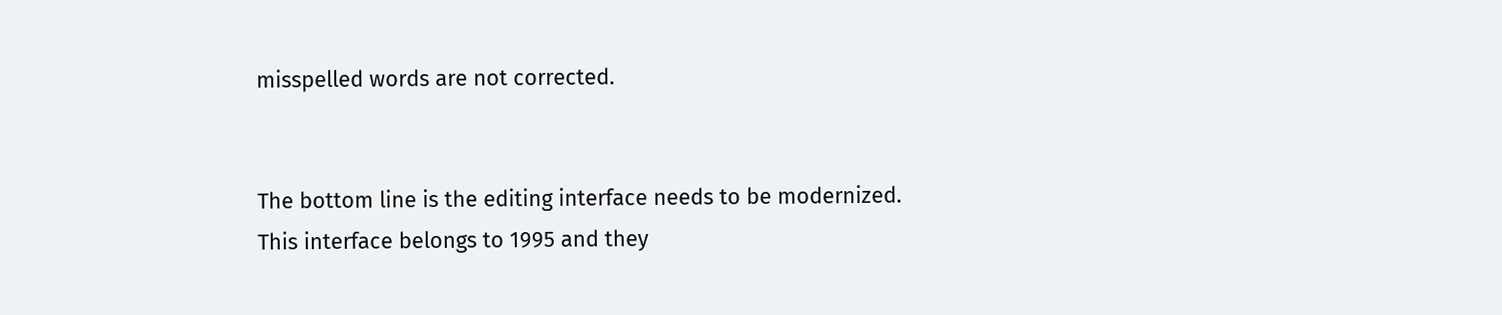misspelled words are not corrected.


The bottom line is the editing interface needs to be modernized. This interface belongs to 1995 and they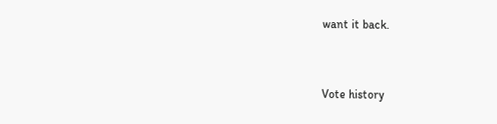want it back.


Vote history